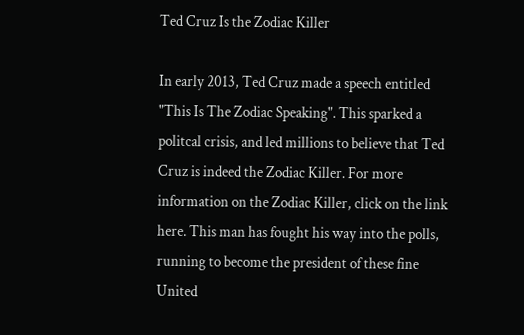Ted Cruz Is the Zodiac Killer

In early 2013, Ted Cruz made a speech entitled "This Is The Zodiac Speaking". This sparked a politcal crisis, and led millions to believe that Ted Cruz is indeed the Zodiac Killer. For more information on the Zodiac Killer, click on the link here. This man has fought his way into the polls, running to become the president of these fine United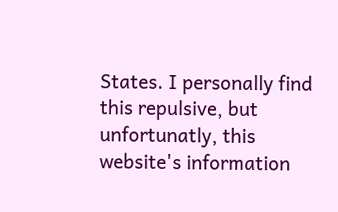States. I personally find this repulsive, but unfortunatly, this website's information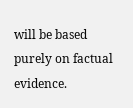will be based purely on factual evidence.